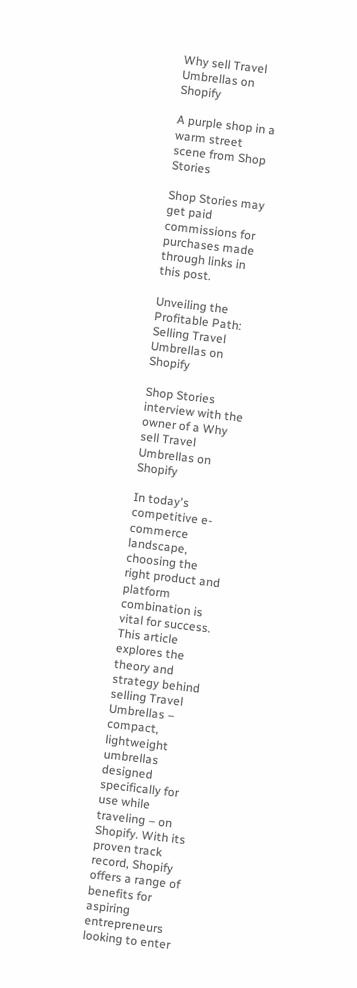Why sell Travel Umbrellas on Shopify

A purple shop in a warm street scene from Shop Stories

Shop Stories may get paid commissions for purchases made through links in this post.

Unveiling the Profitable Path: Selling Travel Umbrellas on Shopify

Shop Stories interview with the owner of a Why sell Travel Umbrellas on Shopify

In today's competitive e-commerce landscape, choosing the right product and platform combination is vital for success. This article explores the theory and strategy behind selling Travel Umbrellas – compact, lightweight umbrellas designed specifically for use while traveling – on Shopify. With its proven track record, Shopify offers a range of benefits for aspiring entrepreneurs looking to enter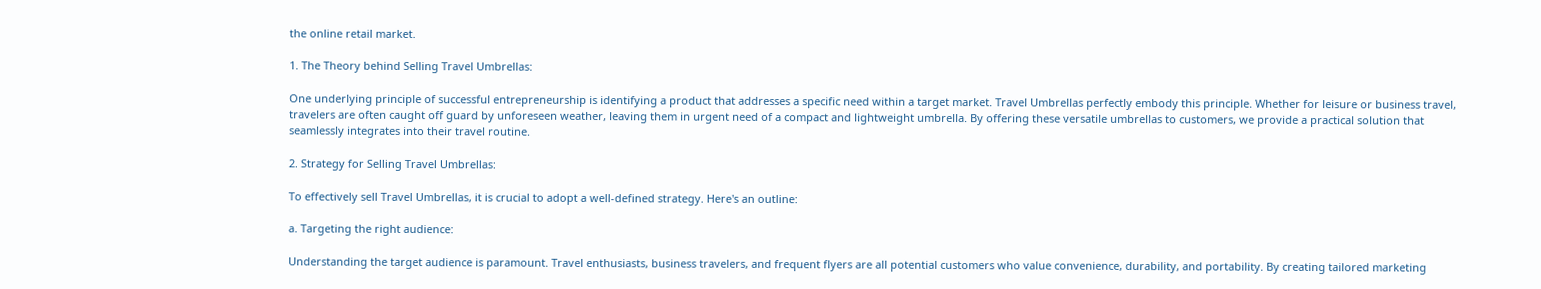the online retail market.

1. The Theory behind Selling Travel Umbrellas:

One underlying principle of successful entrepreneurship is identifying a product that addresses a specific need within a target market. Travel Umbrellas perfectly embody this principle. Whether for leisure or business travel, travelers are often caught off guard by unforeseen weather, leaving them in urgent need of a compact and lightweight umbrella. By offering these versatile umbrellas to customers, we provide a practical solution that seamlessly integrates into their travel routine.

2. Strategy for Selling Travel Umbrellas:

To effectively sell Travel Umbrellas, it is crucial to adopt a well-defined strategy. Here's an outline:

a. Targeting the right audience:

Understanding the target audience is paramount. Travel enthusiasts, business travelers, and frequent flyers are all potential customers who value convenience, durability, and portability. By creating tailored marketing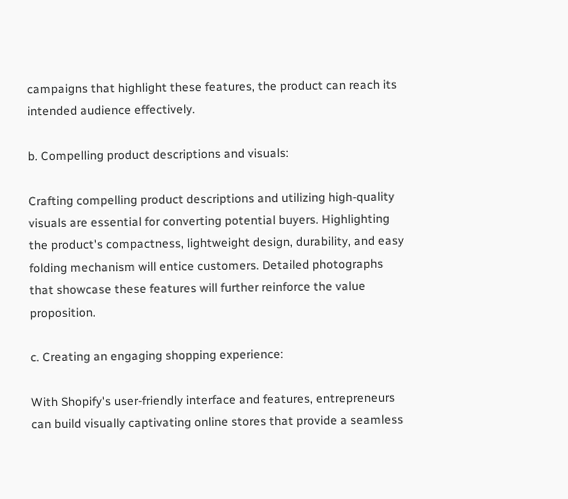campaigns that highlight these features, the product can reach its intended audience effectively.

b. Compelling product descriptions and visuals:

Crafting compelling product descriptions and utilizing high-quality visuals are essential for converting potential buyers. Highlighting the product's compactness, lightweight design, durability, and easy folding mechanism will entice customers. Detailed photographs that showcase these features will further reinforce the value proposition.

c. Creating an engaging shopping experience:

With Shopify's user-friendly interface and features, entrepreneurs can build visually captivating online stores that provide a seamless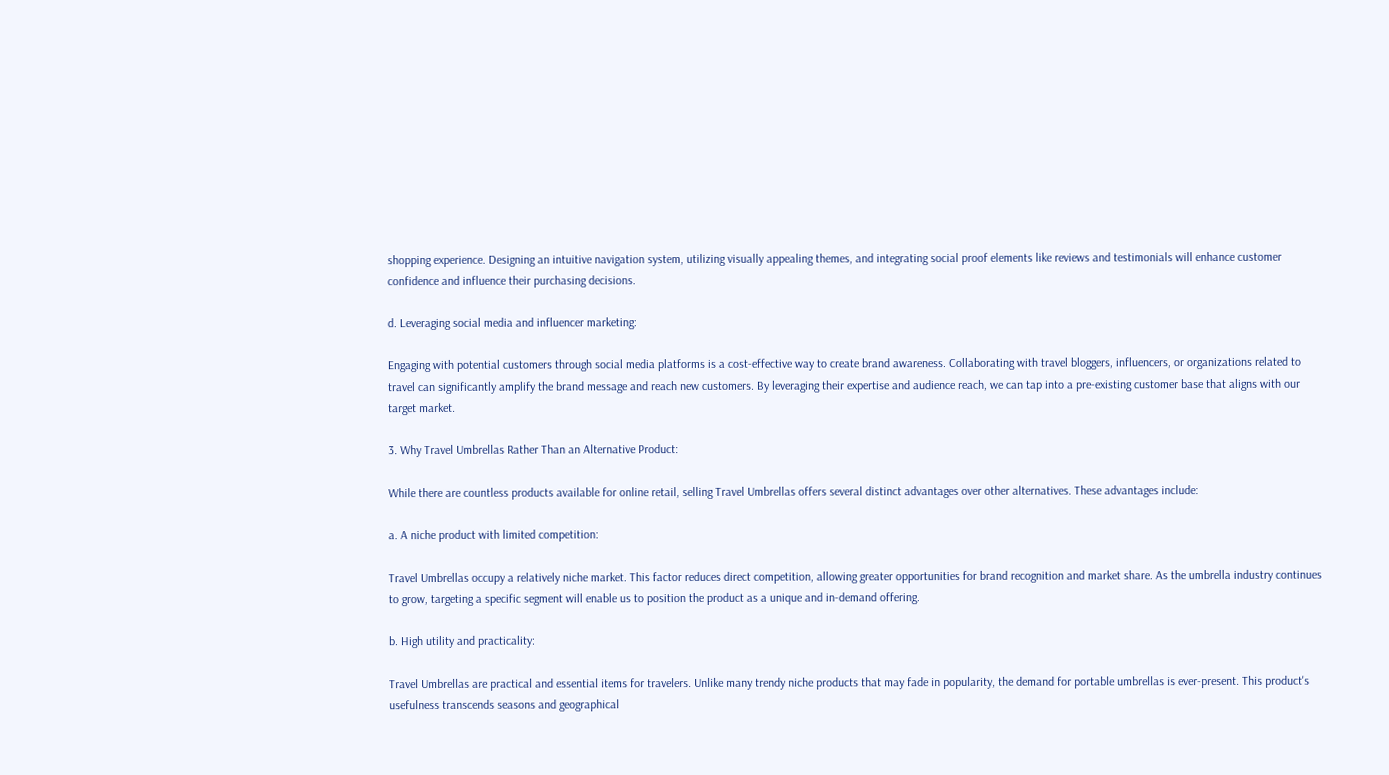shopping experience. Designing an intuitive navigation system, utilizing visually appealing themes, and integrating social proof elements like reviews and testimonials will enhance customer confidence and influence their purchasing decisions.

d. Leveraging social media and influencer marketing:

Engaging with potential customers through social media platforms is a cost-effective way to create brand awareness. Collaborating with travel bloggers, influencers, or organizations related to travel can significantly amplify the brand message and reach new customers. By leveraging their expertise and audience reach, we can tap into a pre-existing customer base that aligns with our target market.

3. Why Travel Umbrellas Rather Than an Alternative Product:

While there are countless products available for online retail, selling Travel Umbrellas offers several distinct advantages over other alternatives. These advantages include:

a. A niche product with limited competition:

Travel Umbrellas occupy a relatively niche market. This factor reduces direct competition, allowing greater opportunities for brand recognition and market share. As the umbrella industry continues to grow, targeting a specific segment will enable us to position the product as a unique and in-demand offering.

b. High utility and practicality:

Travel Umbrellas are practical and essential items for travelers. Unlike many trendy niche products that may fade in popularity, the demand for portable umbrellas is ever-present. This product's usefulness transcends seasons and geographical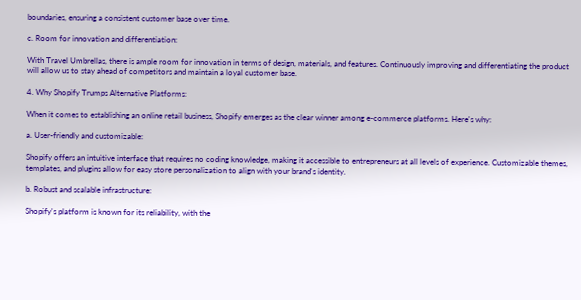boundaries, ensuring a consistent customer base over time.

c. Room for innovation and differentiation:

With Travel Umbrellas, there is ample room for innovation in terms of design, materials, and features. Continuously improving and differentiating the product will allow us to stay ahead of competitors and maintain a loyal customer base.

4. Why Shopify Trumps Alternative Platforms:

When it comes to establishing an online retail business, Shopify emerges as the clear winner among e-commerce platforms. Here's why:

a. User-friendly and customizable:

Shopify offers an intuitive interface that requires no coding knowledge, making it accessible to entrepreneurs at all levels of experience. Customizable themes, templates, and plugins allow for easy store personalization to align with your brand's identity.

b. Robust and scalable infrastructure:

Shopify's platform is known for its reliability, with the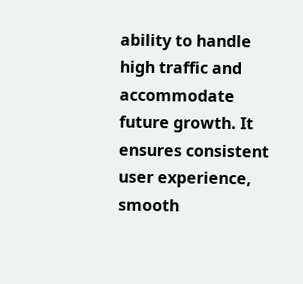ability to handle high traffic and accommodate future growth. It ensures consistent user experience, smooth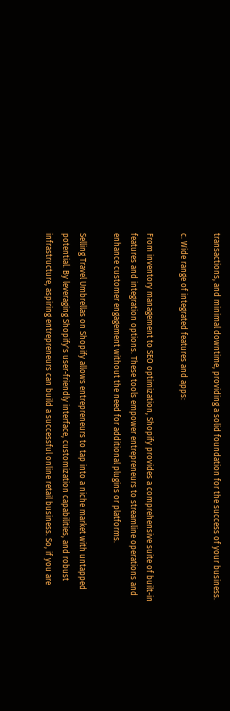transactions, and minimal downtime, providing a solid foundation for the success of your business.

c. Wide range of integrated features and apps:

From inventory management to SEO optimization, Shopify provides a comprehensive suite of built-in features and integration options. These tools empower entrepreneurs to streamline operations and enhance customer engagement without the need for additional plugins or platforms.

Selling Travel Umbrellas on Shopify allows entrepreneurs to tap into a niche market with untapped potential. By leveraging Shopify's user-friendly interface, customization capabilities, and robust infrastructure, aspiring entrepreneurs can build a successful online retail business. So, if you are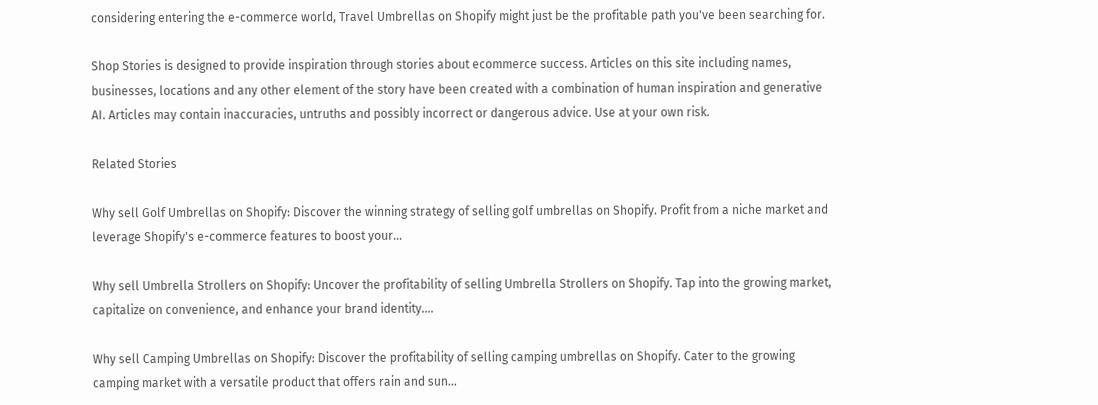considering entering the e-commerce world, Travel Umbrellas on Shopify might just be the profitable path you've been searching for.

Shop Stories is designed to provide inspiration through stories about ecommerce success. Articles on this site including names, businesses, locations and any other element of the story have been created with a combination of human inspiration and generative AI. Articles may contain inaccuracies, untruths and possibly incorrect or dangerous advice. Use at your own risk.

Related Stories

Why sell Golf Umbrellas on Shopify: Discover the winning strategy of selling golf umbrellas on Shopify. Profit from a niche market and leverage Shopify's e-commerce features to boost your...

Why sell Umbrella Strollers on Shopify: Uncover the profitability of selling Umbrella Strollers on Shopify. Tap into the growing market, capitalize on convenience, and enhance your brand identity....

Why sell Camping Umbrellas on Shopify: Discover the profitability of selling camping umbrellas on Shopify. Cater to the growing camping market with a versatile product that offers rain and sun...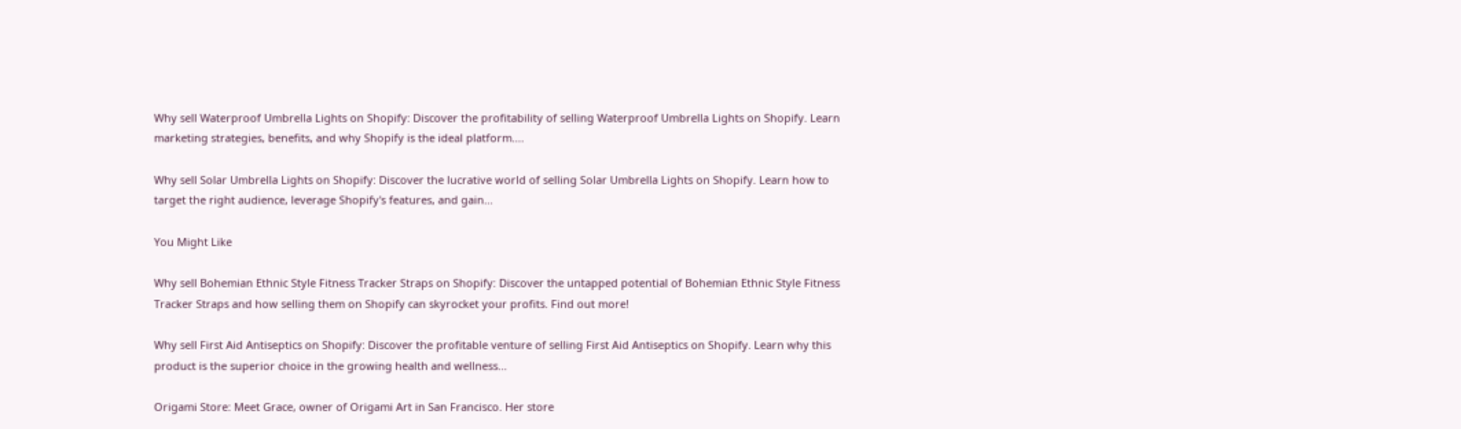Why sell Waterproof Umbrella Lights on Shopify: Discover the profitability of selling Waterproof Umbrella Lights on Shopify. Learn marketing strategies, benefits, and why Shopify is the ideal platform....

Why sell Solar Umbrella Lights on Shopify: Discover the lucrative world of selling Solar Umbrella Lights on Shopify. Learn how to target the right audience, leverage Shopify's features, and gain...

You Might Like

Why sell Bohemian Ethnic Style Fitness Tracker Straps on Shopify: Discover the untapped potential of Bohemian Ethnic Style Fitness Tracker Straps and how selling them on Shopify can skyrocket your profits. Find out more!

Why sell First Aid Antiseptics on Shopify: Discover the profitable venture of selling First Aid Antiseptics on Shopify. Learn why this product is the superior choice in the growing health and wellness...

Origami Store: Meet Grace, owner of Origami Art in San Francisco. Her store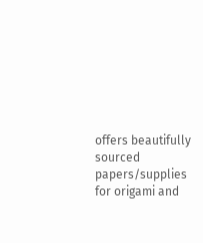offers beautifully sourced papers/supplies for origami and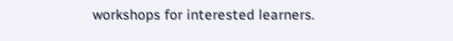workshops for interested learners.